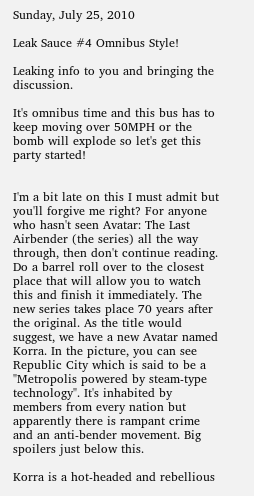Sunday, July 25, 2010

Leak Sauce #4 Omnibus Style!

Leaking info to you and bringing the discussion.

It's omnibus time and this bus has to keep moving over 50MPH or the bomb will explode so let's get this party started!


I'm a bit late on this I must admit but you'll forgive me right? For anyone who hasn't seen Avatar: The Last Airbender (the series) all the way through, then don't continue reading. Do a barrel roll over to the closest place that will allow you to watch this and finish it immediately. The new series takes place 70 years after the original. As the title would suggest, we have a new Avatar named Korra. In the picture, you can see Republic City which is said to be a "Metropolis powered by steam-type technology". It's inhabited by members from every nation but apparently there is rampant crime and an anti-bender movement. Big spoilers just below this.

Korra is a hot-headed and rebellious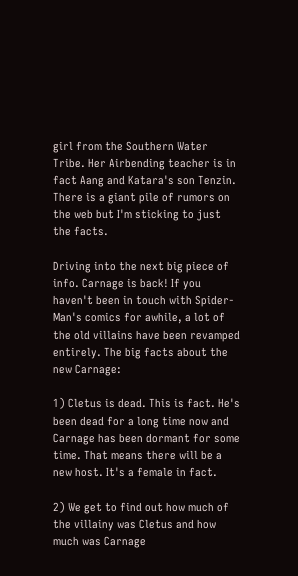girl from the Southern Water Tribe. Her Airbending teacher is in fact Aang and Katara's son Tenzin. There is a giant pile of rumors on the web but I'm sticking to just the facts.

Driving into the next big piece of info. Carnage is back! If you haven't been in touch with Spider-Man's comics for awhile, a lot of the old villains have been revamped entirely. The big facts about the new Carnage:

1) Cletus is dead. This is fact. He's been dead for a long time now and Carnage has been dormant for some time. That means there will be a new host. It's a female in fact.

2) We get to find out how much of the villainy was Cletus and how much was Carnage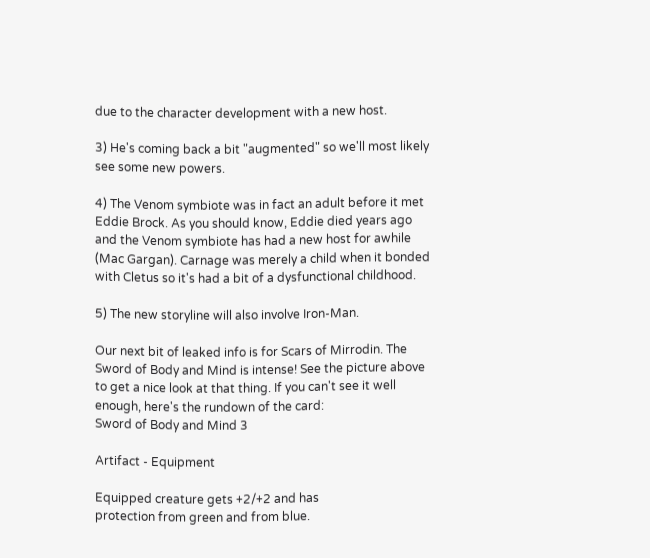due to the character development with a new host.

3) He's coming back a bit "augmented" so we'll most likely see some new powers.

4) The Venom symbiote was in fact an adult before it met Eddie Brock. As you should know, Eddie died years ago and the Venom symbiote has had a new host for awhile (Mac Gargan). Carnage was merely a child when it bonded with Cletus so it's had a bit of a dysfunctional childhood.

5) The new storyline will also involve Iron-Man.

Our next bit of leaked info is for Scars of Mirrodin. The Sword of Body and Mind is intense! See the picture above to get a nice look at that thing. If you can't see it well enough, here's the rundown of the card:
Sword of Body and Mind 3

Artifact - Equipment

Equipped creature gets +2/+2 and has
protection from green and from blue.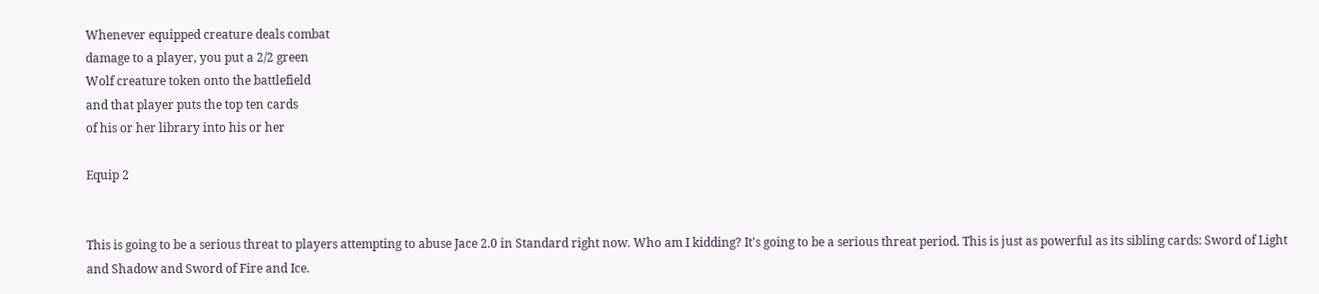Whenever equipped creature deals combat
damage to a player, you put a 2/2 green
Wolf creature token onto the battlefield
and that player puts the top ten cards
of his or her library into his or her

Equip 2


This is going to be a serious threat to players attempting to abuse Jace 2.0 in Standard right now. Who am I kidding? It's going to be a serious threat period. This is just as powerful as its sibling cards: Sword of Light and Shadow and Sword of Fire and Ice.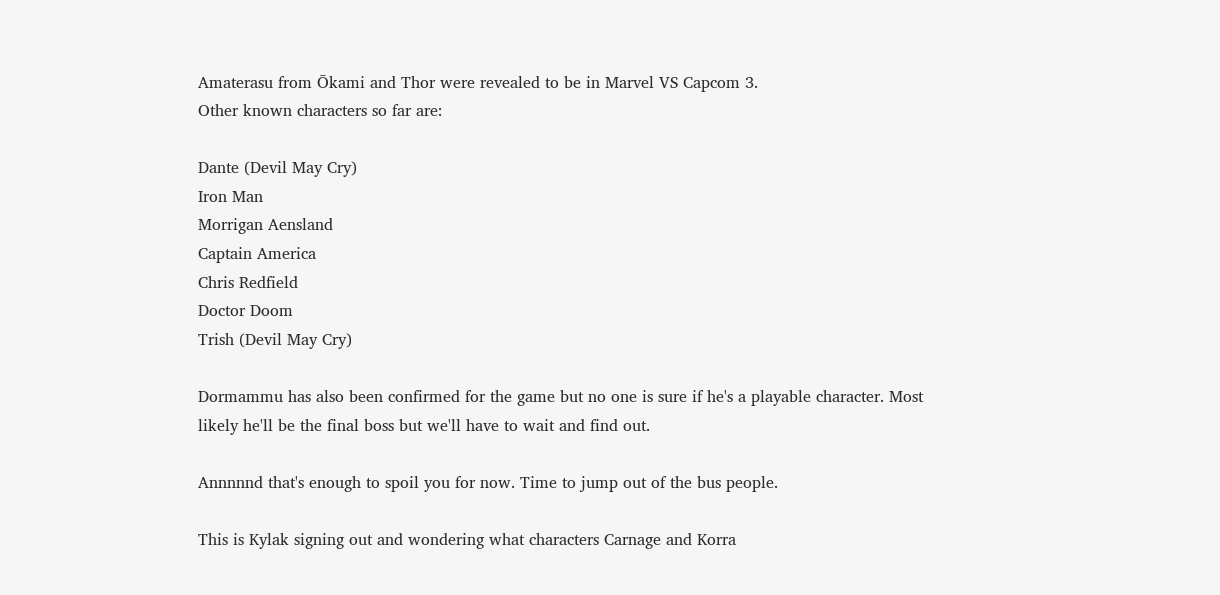Amaterasu from Ōkami and Thor were revealed to be in Marvel VS Capcom 3.
Other known characters so far are:

Dante (Devil May Cry)
Iron Man
Morrigan Aensland
Captain America
Chris Redfield
Doctor Doom
Trish (Devil May Cry)

Dormammu has also been confirmed for the game but no one is sure if he's a playable character. Most likely he'll be the final boss but we'll have to wait and find out.

Annnnnd that's enough to spoil you for now. Time to jump out of the bus people.

This is Kylak signing out and wondering what characters Carnage and Korra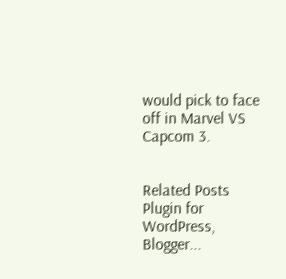would pick to face off in Marvel VS Capcom 3.


Related Posts Plugin for WordPress, Blogger...